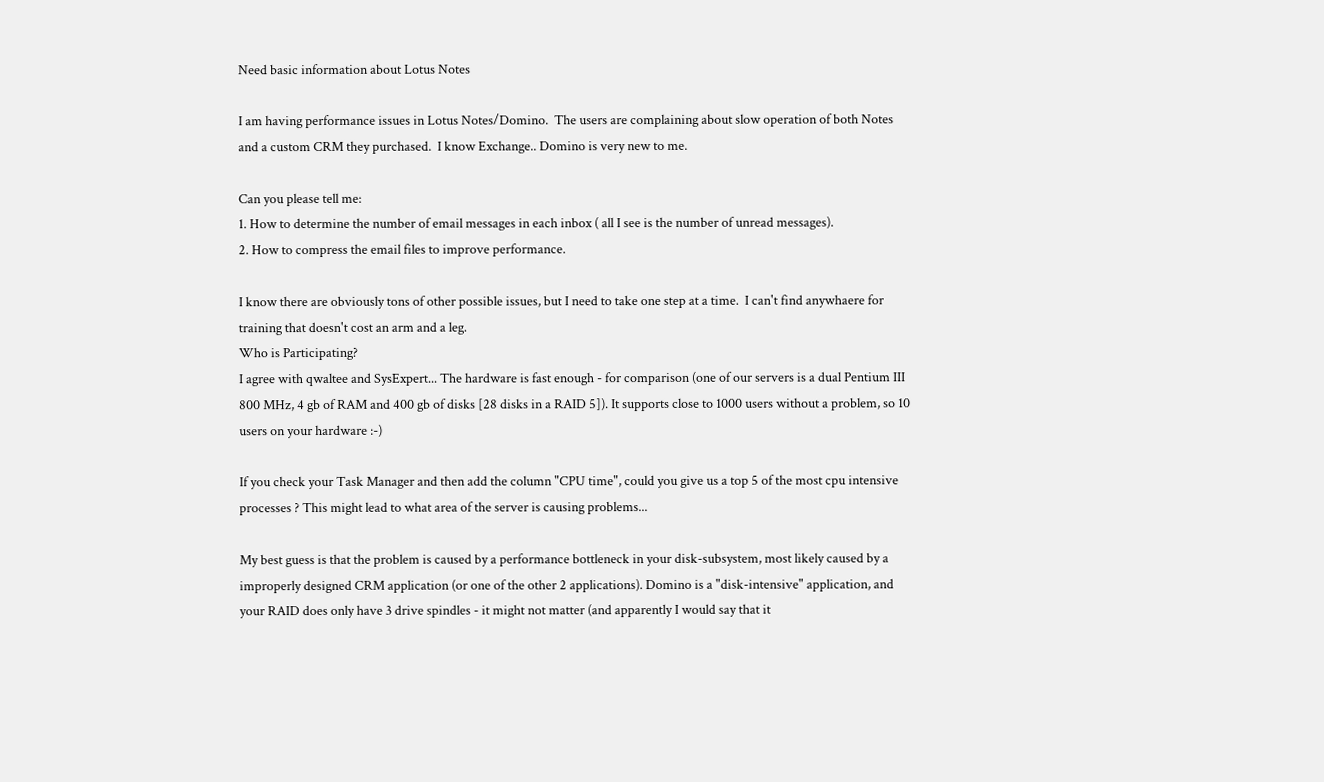Need basic information about Lotus Notes

I am having performance issues in Lotus Notes/Domino.  The users are complaining about slow operation of both Notes and a custom CRM they purchased.  I know Exchange.. Domino is very new to me.

Can you please tell me:
1. How to determine the number of email messages in each inbox ( all I see is the number of unread messages).
2. How to compress the email files to improve performance.

I know there are obviously tons of other possible issues, but I need to take one step at a time.  I can't find anywhaere for training that doesn't cost an arm and a leg.
Who is Participating?
I agree with qwaltee and SysExpert... The hardware is fast enough - for comparison (one of our servers is a dual Pentium III 800 MHz, 4 gb of RAM and 400 gb of disks [28 disks in a RAID 5]). It supports close to 1000 users without a problem, so 10 users on your hardware :-)

If you check your Task Manager and then add the column "CPU time", could you give us a top 5 of the most cpu intensive processes ? This might lead to what area of the server is causing problems...

My best guess is that the problem is caused by a performance bottleneck in your disk-subsystem, most likely caused by a improperly designed CRM application (or one of the other 2 applications). Domino is a "disk-intensive" application, and your RAID does only have 3 drive spindles - it might not matter (and apparently I would say that it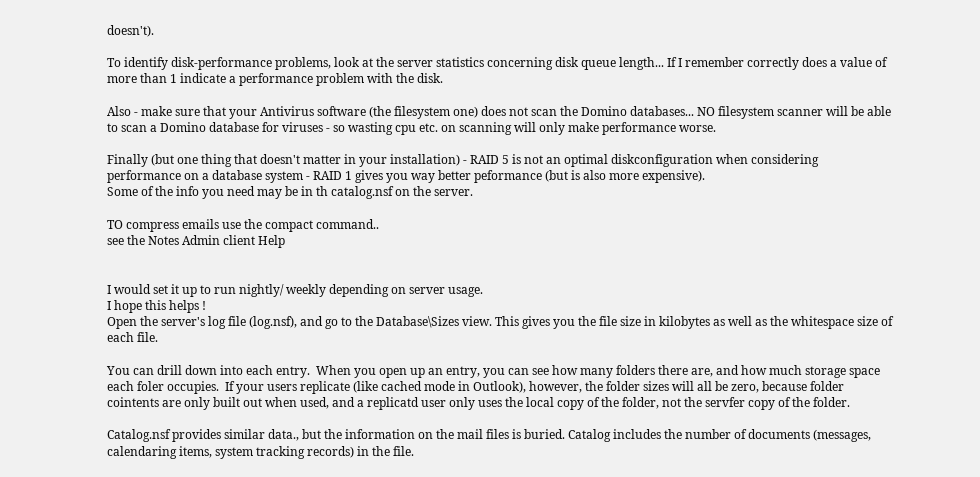doesn't).

To identify disk-performance problems, look at the server statistics concerning disk queue length... If I remember correctly does a value of more than 1 indicate a performance problem with the disk.

Also - make sure that your Antivirus software (the filesystem one) does not scan the Domino databases... NO filesystem scanner will be able to scan a Domino database for viruses - so wasting cpu etc. on scanning will only make performance worse.

Finally (but one thing that doesn't matter in your installation) - RAID 5 is not an optimal diskconfiguration when considering performance on a database system - RAID 1 gives you way better peformance (but is also more expensive).
Some of the info you need may be in th catalog.nsf on the server.

TO compress emails use the compact command..
see the Notes Admin client Help


I would set it up to run nightly/ weekly depending on server usage.
I hope this helps !
Open the server's log file (log.nsf), and go to the Database\Sizes view. This gives you the file size in kilobytes as well as the whitespace size of each file.

You can drill down into each entry.  When you open up an entry, you can see how many folders there are, and how much storage space each foler occupies.  If your users replicate (like cached mode in Outlook), however, the folder sizes will all be zero, because folder cointents are only built out when used, and a replicatd user only uses the local copy of the folder, not the servfer copy of the folder.

Catalog.nsf provides similar data., but the information on the mail files is buried. Catalog includes the number of documents (messages, calendaring items, system tracking records) in the file.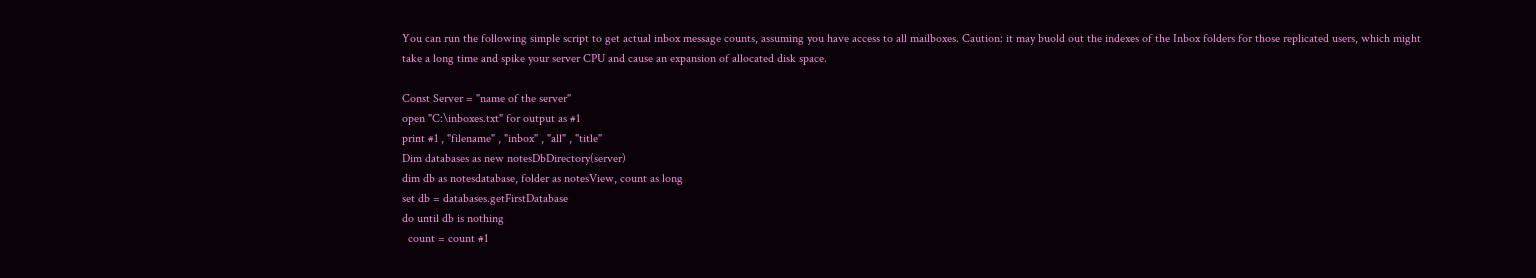You can run the following simple script to get actual inbox message counts, assuming you have access to all mailboxes. Caution: it may buold out the indexes of the Inbox folders for those replicated users, which might take a long time and spike your server CPU and cause an expansion of allocated disk space.

Const Server = "name of the server"
open "C:\inboxes.txt" for output as #1
print #1 , "filename" , "inbox" , "all" , "title"
Dim databases as new notesDbDirectory(server)
dim db as notesdatabase, folder as notesView, count as long
set db = databases.getFirstDatabase
do until db is nothing
  count = count #1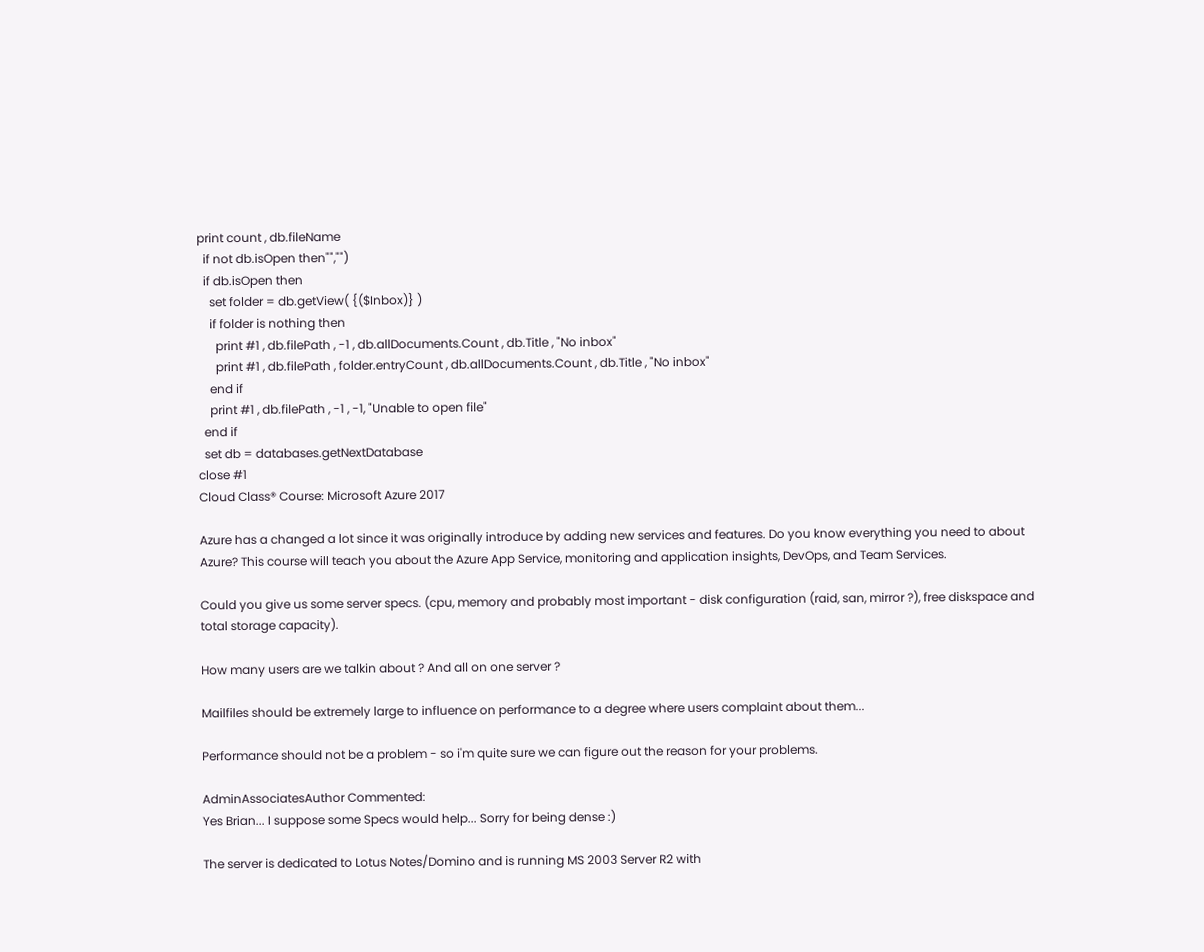print count , db.fileName
  if not db.isOpen then"","")
  if db.isOpen then
    set folder = db.getView( {($Inbox)} )
    if folder is nothing then
      print #1 , db.filePath , -1 , db.allDocuments.Count , db.Title , "No inbox"
      print #1 , db.filePath , folder.entryCount , db.allDocuments.Count , db.Title , "No inbox"
    end if
    print #1 , db.filePath , -1 , -1, "Unable to open file"
  end if
  set db = databases.getNextDatabase
close #1
Cloud Class® Course: Microsoft Azure 2017

Azure has a changed a lot since it was originally introduce by adding new services and features. Do you know everything you need to about Azure? This course will teach you about the Azure App Service, monitoring and application insights, DevOps, and Team Services.

Could you give us some server specs. (cpu, memory and probably most important - disk configuration (raid, san, mirror ?), free diskspace and total storage capacity).

How many users are we talkin about ? And all on one server ?

Mailfiles should be extremely large to influence on performance to a degree where users complaint about them...

Performance should not be a problem - so i'm quite sure we can figure out the reason for your problems.

AdminAssociatesAuthor Commented:
Yes Brian... I suppose some Specs would help... Sorry for being dense :)

The server is dedicated to Lotus Notes/Domino and is running MS 2003 Server R2 with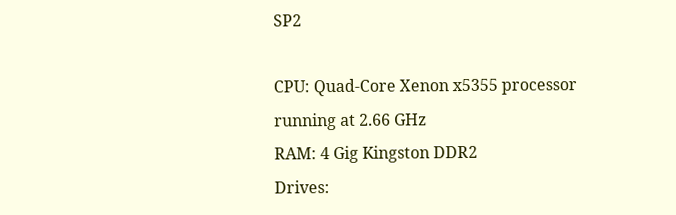SP2

CPU: Quad-Core Xenon x5355 processor running at 2.66 GHz
RAM: 4 Gig Kingston DDR2
Drives: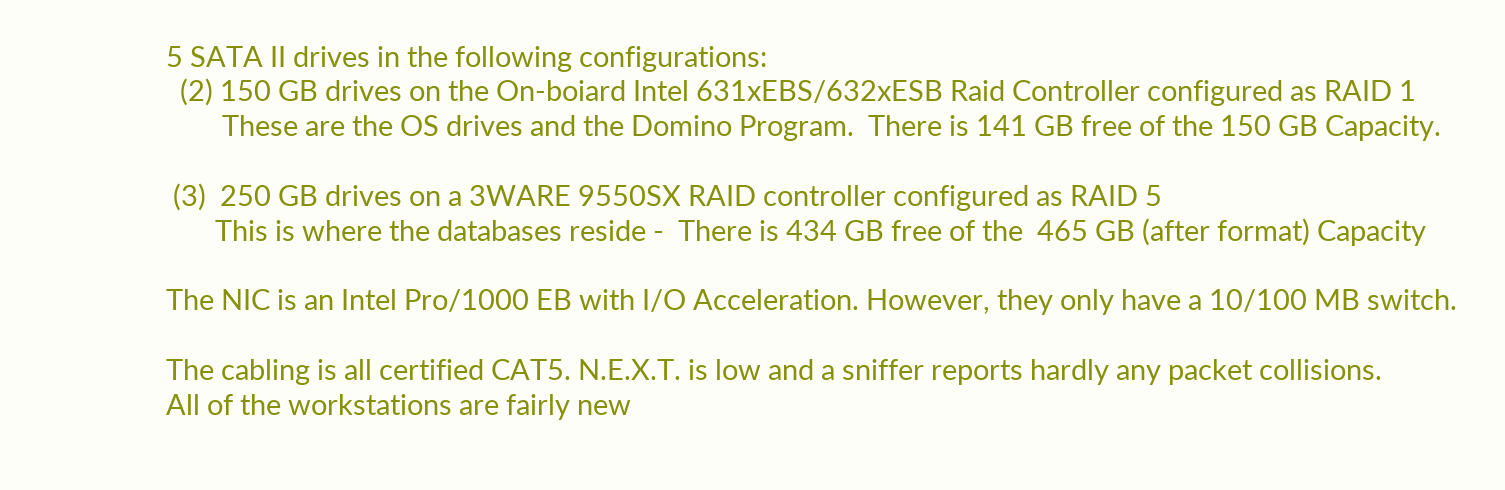5 SATA II drives in the following configurations:
  (2) 150 GB drives on the On-boiard Intel 631xEBS/632xESB Raid Controller configured as RAID 1
        These are the OS drives and the Domino Program.  There is 141 GB free of the 150 GB Capacity.

 (3)  250 GB drives on a 3WARE 9550SX RAID controller configured as RAID 5
       This is where the databases reside -  There is 434 GB free of the  465 GB (after format) Capacity

The NIC is an Intel Pro/1000 EB with I/O Acceleration. However, they only have a 10/100 MB switch.

The cabling is all certified CAT5. N.E.X.T. is low and a sniffer reports hardly any packet collisions.
All of the workstations are fairly new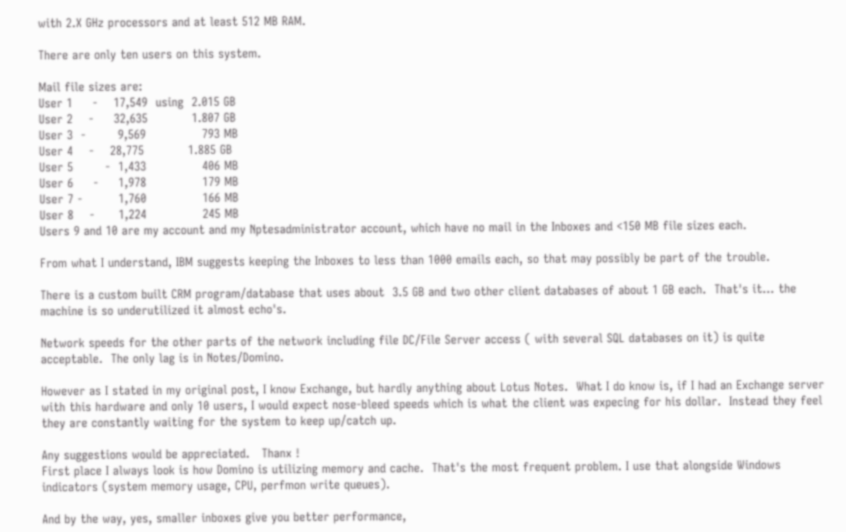with 2.X GHz processors and at least 512 MB RAM.

There are only ten users on this system.

Mail file sizes are:
User 1     -    17,549  using  2.015 GB
User 2    -     32,635           1.807 GB
User 3  -        9,569              793 MB
User 4    -    28,775           1.885 GB
User 5        -  1,433              406 MB
User 6     -     1,978              179 MB
User 7 -         1,760              166 MB
User 8    -      1,224              245 MB
Users 9 and 10 are my account and my Nptesadministrator account, which have no mail in the Inboxes and <150 MB file sizes each.

From what I understand, IBM suggests keeping the Inboxes to less than 1000 emails each, so that may possibly be part of the trouble.

There is a custom built CRM program/database that uses about  3.5 GB and two other client databases of about 1 GB each.  That's it... the machine is so underutilized it almost echo's.

Network speeds for the other parts of the network including file DC/File Server access ( with several SQL databases on it) is quite acceptable.  The only lag is in Notes/Domino.

However as I stated in my original post, I know Exchange, but hardly anything about Lotus Notes.  What I do know is, if I had an Exchange server with this hardware and only 10 users, I would expect nose-bleed speeds which is what the client was expecing for his dollar.  Instead they feel they are constantly waiting for the system to keep up/catch up.

Any suggestions would be appreciated.   Thanx !
First place I always look is how Domino is utilizing memory and cache.  That's the most frequent problem. I use that alongside Windows indicators (system memory usage, CPU, perfmon write queues).

And by the way, yes, smaller inboxes give you better performance,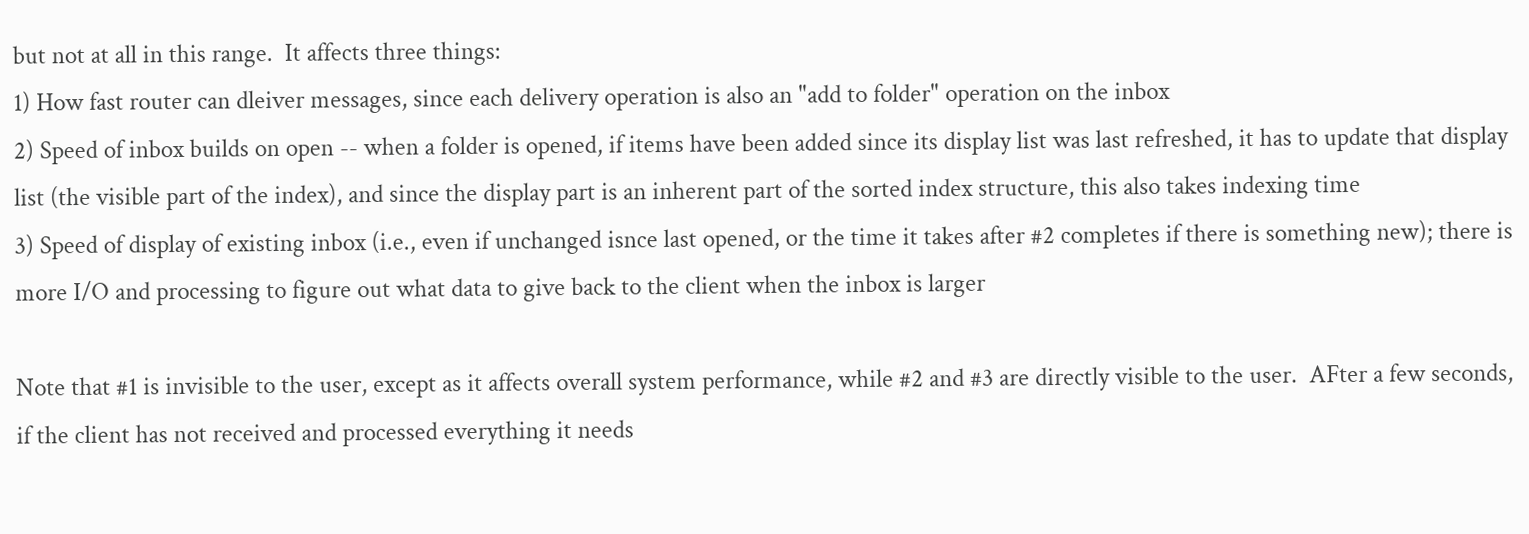but not at all in this range.  It affects three things:
1) How fast router can dleiver messages, since each delivery operation is also an "add to folder" operation on the inbox
2) Speed of inbox builds on open -- when a folder is opened, if items have been added since its display list was last refreshed, it has to update that display list (the visible part of the index), and since the display part is an inherent part of the sorted index structure, this also takes indexing time
3) Speed of display of existing inbox (i.e., even if unchanged isnce last opened, or the time it takes after #2 completes if there is something new); there is more I/O and processing to figure out what data to give back to the client when the inbox is larger

Note that #1 is invisible to the user, except as it affects overall system performance, while #2 and #3 are directly visible to the user.  AFter a few seconds, if the client has not received and processed everything it needs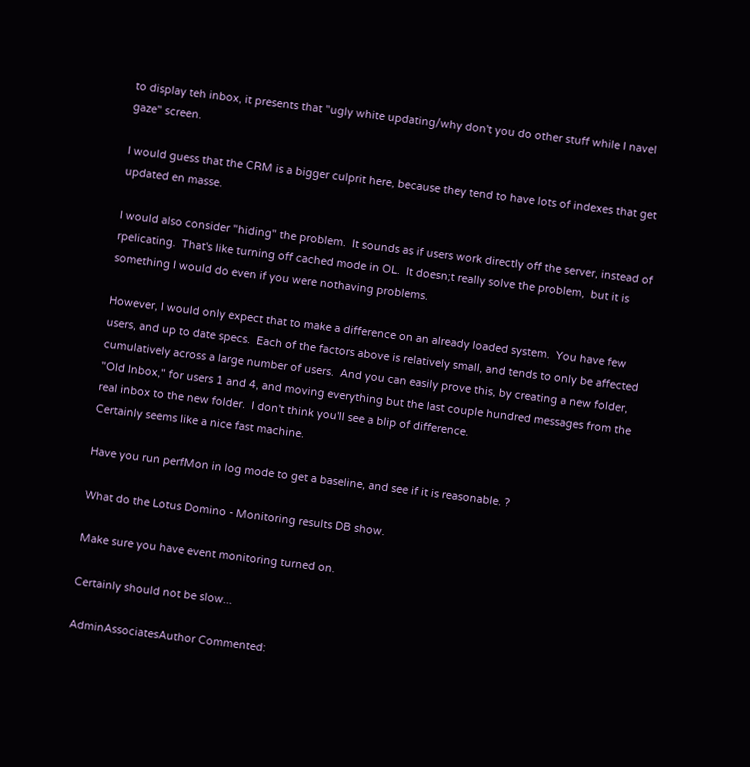to display teh inbox, it presents that "ugly white updating/why don't you do other stuff while I navel gaze" screen.

I would guess that the CRM is a bigger culprit here, because they tend to have lots of indexes that get updated en masse.

I would also consider "hiding" the problem.  It sounds as if users work directly off the server, instead of rpelicating.  That's like turning off cached mode in OL.  It doesn;t really solve the problem,  but it is something I would do even if you were nothaving problems.

However, I would only expect that to make a difference on an already loaded system.  You have few users, and up to date specs.  Each of the factors above is relatively small, and tends to only be affected cumulatively across a large number of users.  And you can easily prove this, by creating a new folder, "Old Inbox," for users 1 and 4, and moving everything but the last couple hundred messages from the real inbox to the new folder.  I don't think you'll see a blip of difference.
Certainly seems like a nice fast machine.

Have you run perfMon in log mode to get a baseline, and see if it is reasonable. ?

What do the Lotus Domino - Monitoring results DB show.

Make sure you have event monitoring turned on.

Certainly should not be slow...

AdminAssociatesAuthor Commented: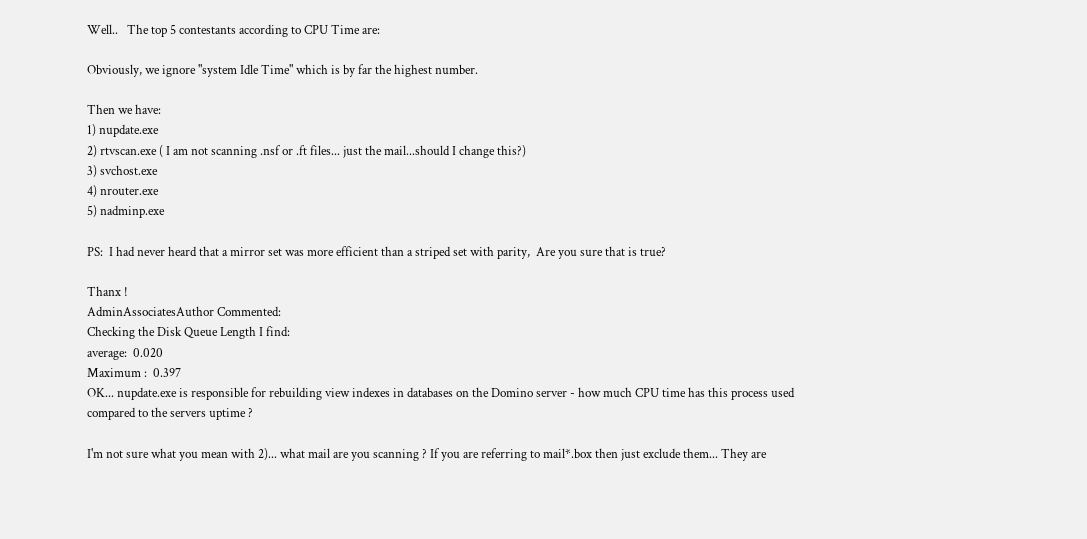Well..   The top 5 contestants according to CPU Time are:

Obviously, we ignore "system Idle Time" which is by far the highest number.

Then we have:
1) nupdate.exe
2) rtvscan.exe ( I am not scanning .nsf or .ft files... just the mail...should I change this?)
3) svchost.exe
4) nrouter.exe
5) nadminp.exe

PS:  I had never heard that a mirror set was more efficient than a striped set with parity,  Are you sure that is true?

Thanx !
AdminAssociatesAuthor Commented:
Checking the Disk Queue Length I find:
average:  0.020
Maximum :  0.397
OK... nupdate.exe is responsible for rebuilding view indexes in databases on the Domino server - how much CPU time has this process used compared to the servers uptime ?

I'm not sure what you mean with 2)... what mail are you scanning ? If you are referring to mail*.box then just exclude them... They are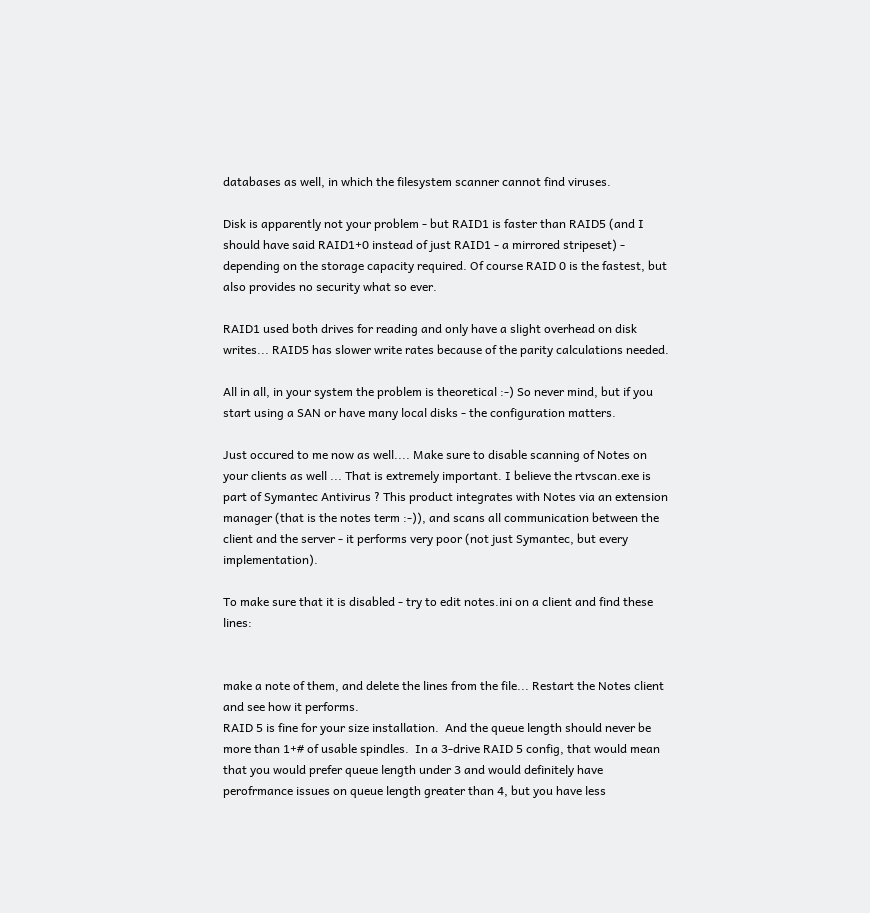databases as well, in which the filesystem scanner cannot find viruses.

Disk is apparently not your problem - but RAID1 is faster than RAID5 (and I should have said RAID1+0 instead of just RAID1 - a mirrored stripeset) - depending on the storage capacity required. Of course RAID 0 is the fastest, but also provides no security what so ever.

RAID1 used both drives for reading and only have a slight overhead on disk writes... RAID5 has slower write rates because of the parity calculations needed.

All in all, in your system the problem is theoretical :-) So never mind, but if you start using a SAN or have many local disks - the configuration matters.

Just occured to me now as well.... Make sure to disable scanning of Notes on your clients as well ... That is extremely important. I believe the rtvscan.exe is part of Symantec Antivirus ? This product integrates with Notes via an extension manager (that is the notes term :-)), and scans all communication between the client and the server - it performs very poor (not just Symantec, but every implementation).

To make sure that it is disabled - try to edit notes.ini on a client and find these lines:


make a note of them, and delete the lines from the file... Restart the Notes client and see how it performs.
RAID 5 is fine for your size installation.  And the queue length should never be more than 1+# of usable spindles.  In a 3-drive RAID 5 config, that would mean that you would prefer queue length under 3 and would definitely have perofrmance issues on queue length greater than 4, but you have less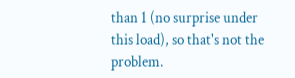than 1 (no surprise under this load), so that's not the problem.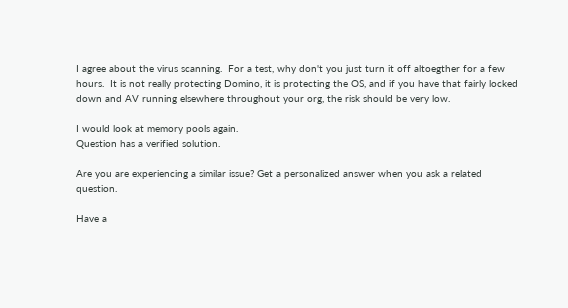I agree about the virus scanning.  For a test, why don't you just turn it off altoegther for a few hours.  It is not really protecting Domino, it is protecting the OS, and if you have that fairly locked down and AV running elsewhere throughout your org, the risk should be very low.

I would look at memory pools again.
Question has a verified solution.

Are you are experiencing a similar issue? Get a personalized answer when you ask a related question.

Have a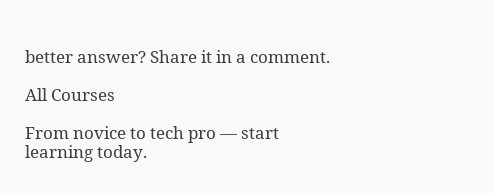better answer? Share it in a comment.

All Courses

From novice to tech pro — start learning today.